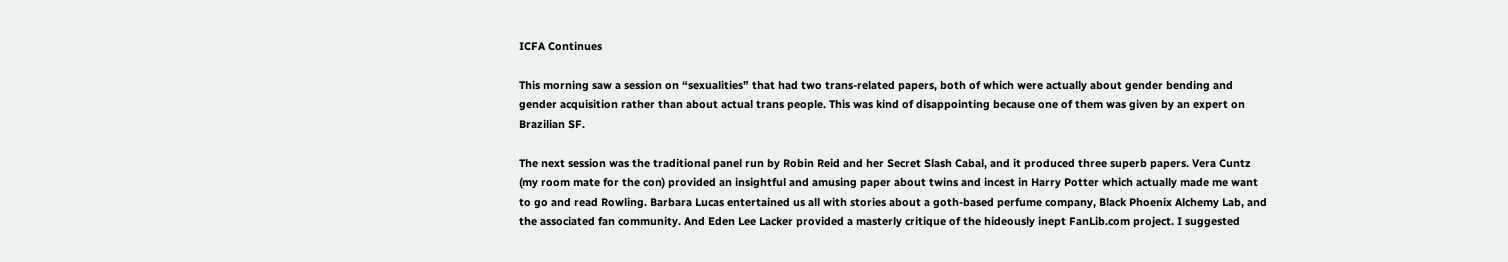ICFA Continues

This morning saw a session on “sexualities” that had two trans-related papers, both of which were actually about gender bending and gender acquisition rather than about actual trans people. This was kind of disappointing because one of them was given by an expert on Brazilian SF.

The next session was the traditional panel run by Robin Reid and her Secret Slash Cabal, and it produced three superb papers. Vera Cuntz (my room mate for the con) provided an insightful and amusing paper about twins and incest in Harry Potter which actually made me want to go and read Rowling. Barbara Lucas entertained us all with stories about a goth-based perfume company, Black Phoenix Alchemy Lab, and the associated fan community. And Eden Lee Lacker provided a masterly critique of the hideously inept FanLib.com project. I suggested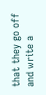that they go off and write a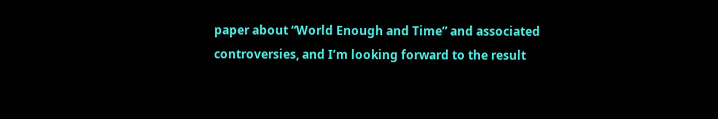paper about “World Enough and Time” and associated controversies, and I’m looking forward to the result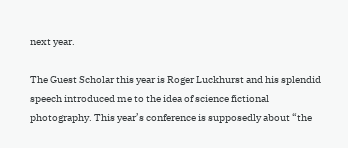next year.

The Guest Scholar this year is Roger Luckhurst and his splendid speech introduced me to the idea of science fictional photography. This year’s conference is supposedly about “the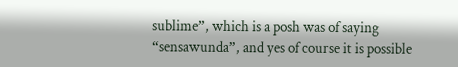sublime”, which is a posh was of saying “sensawunda”, and yes of course it is possible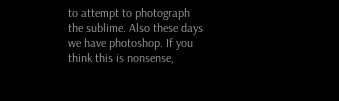to attempt to photograph the sublime. Also these days we have photoshop. If you think this is nonsense,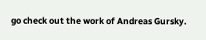go check out the work of Andreas Gursky.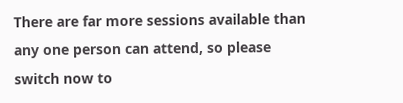There are far more sessions available than any one person can attend, so please switch now to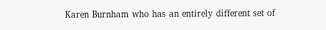Karen Burnham who has an entirely different set of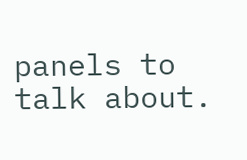panels to talk about.